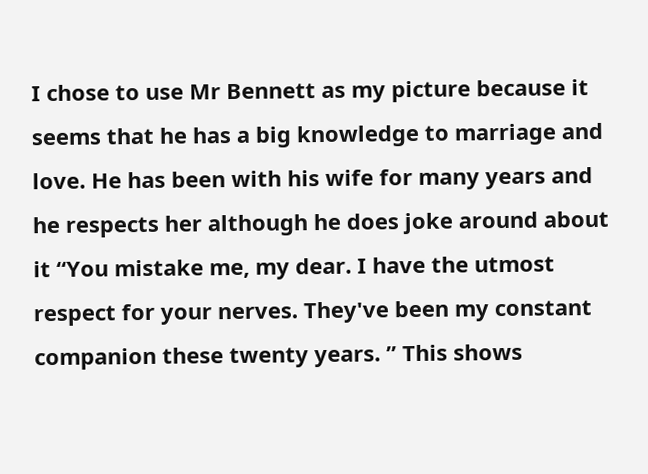I chose to use Mr Bennett as my picture because it seems that he has a big knowledge to marriage and love. He has been with his wife for many years and he respects her although he does joke around about it “You mistake me, my dear. I have the utmost respect for your nerves. They've been my constant companion these twenty years. ” This shows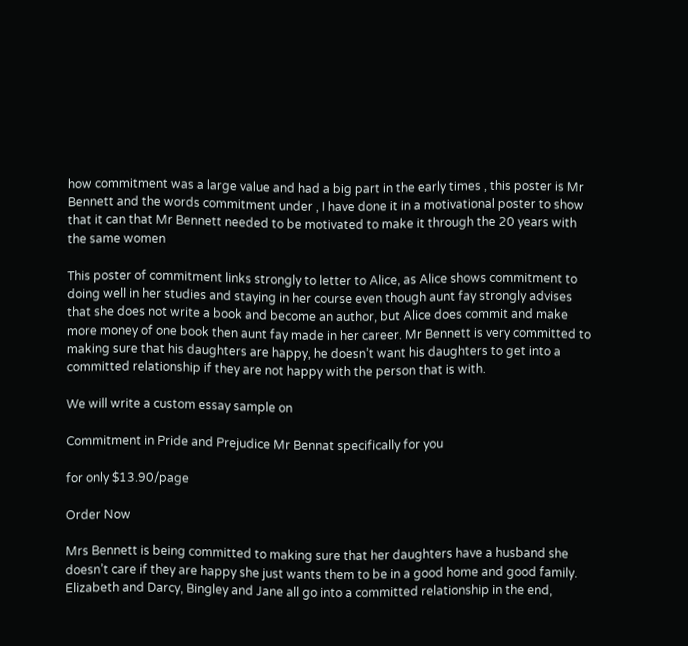how commitment was a large value and had a big part in the early times , this poster is Mr Bennett and the words commitment under , I have done it in a motivational poster to show that it can that Mr Bennett needed to be motivated to make it through the 20 years with the same women

This poster of commitment links strongly to letter to Alice, as Alice shows commitment to doing well in her studies and staying in her course even though aunt fay strongly advises that she does not write a book and become an author, but Alice does commit and make more money of one book then aunt fay made in her career. Mr Bennett is very committed to making sure that his daughters are happy, he doesn’t want his daughters to get into a committed relationship if they are not happy with the person that is with.

We will write a custom essay sample on

Commitment in Pride and Prejudice Mr Bennat specifically for you

for only $13.90/page

Order Now

Mrs Bennett is being committed to making sure that her daughters have a husband she doesn’t care if they are happy she just wants them to be in a good home and good family. Elizabeth and Darcy, Bingley and Jane all go into a committed relationship in the end,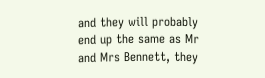and they will probably end up the same as Mr and Mrs Bennett, they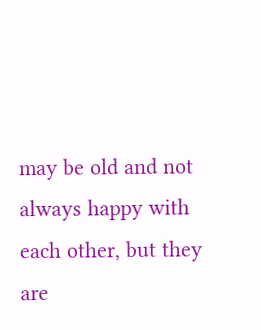may be old and not always happy with each other, but they are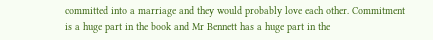committed into a marriage and they would probably love each other. Commitment is a huge part in the book and Mr Bennett has a huge part in the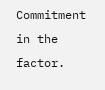Commitment in the factor.